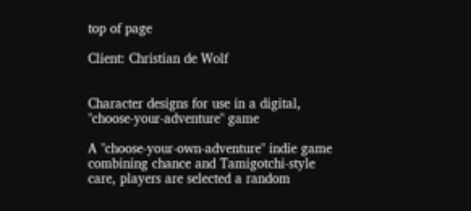top of page

Client: Christian de Wolf


Character designs for use in a digital, "choose-your-adventure" game

A "choose-your-own-adventure" indie game combining chance and Tamigotchi-style care, players are selected a random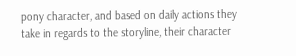pony character, and based on daily actions they take in regards to the storyline, their character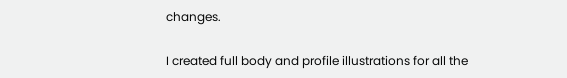changes.

I created full body and profile illustrations for all the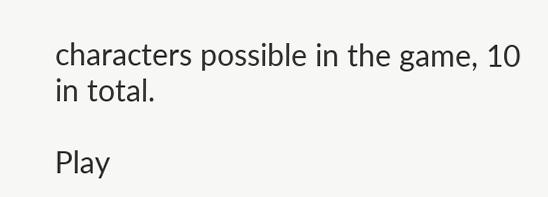characters possible in the game, 10 in total.

Play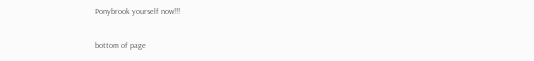Ponybrook yourself now!!!

bottom of page